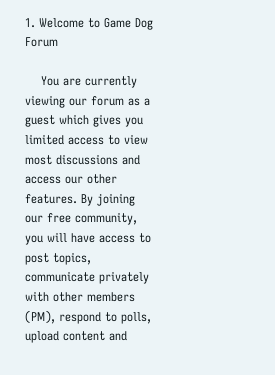1. Welcome to Game Dog Forum

    You are currently viewing our forum as a guest which gives you limited access to view most discussions and access our other features. By joining our free community, you will have access to post topics, communicate privately with other members (PM), respond to polls, upload content and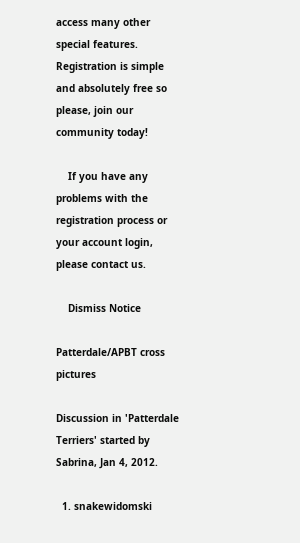access many other special features. Registration is simple and absolutely free so please, join our community today!

    If you have any problems with the registration process or your account login, please contact us.

    Dismiss Notice

Patterdale/APBT cross pictures

Discussion in 'Patterdale Terriers' started by Sabrina, Jan 4, 2012.

  1. snakewidomski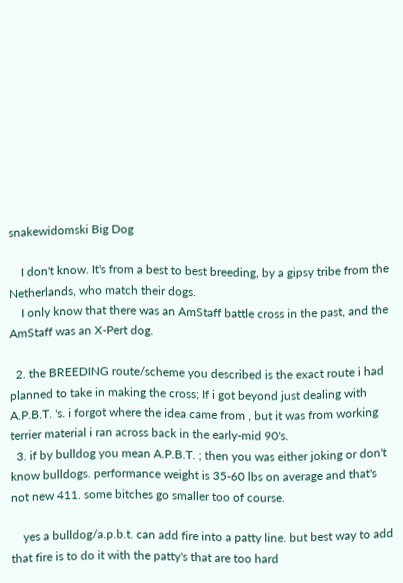snakewidomski Big Dog

    I don't know. It's from a best to best breeding, by a gipsy tribe from the Netherlands, who match their dogs.
    I only know that there was an AmStaff battle cross in the past, and the AmStaff was an X-Pert dog.

  2. the BREEDING route/scheme you described is the exact route i had planned to take in making the cross; If i got beyond just dealing with A.P.B.T. 's. i forgot where the idea came from , but it was from working terrier material i ran across back in the early-mid 90's.
  3. if by bulldog you mean A.P.B.T. ; then you was either joking or don't know bulldogs. performance weight is 35-60 lbs on average and that's not new 411. some bitches go smaller too of course.

    yes a bulldog/a.p.b.t. can add fire into a patty line. but best way to add that fire is to do it with the patty's that are too hard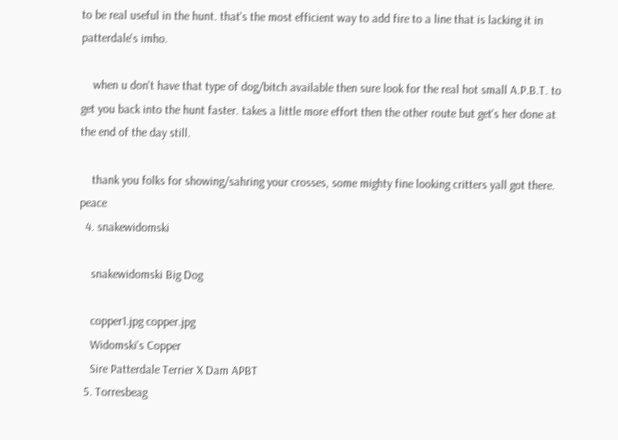to be real useful in the hunt. that's the most efficient way to add fire to a line that is lacking it in patterdale's imho.

    when u don't have that type of dog/bitch available then sure look for the real hot small A.P.B.T. to get you back into the hunt faster. takes a little more effort then the other route but get's her done at the end of the day still.

    thank you folks for showing/sahring your crosses, some mighty fine looking critters yall got there. peace
  4. snakewidomski

    snakewidomski Big Dog

    copper1.jpg copper.jpg
    Widomski's Copper
    Sire Patterdale Terrier X Dam APBT
  5. Torresbeag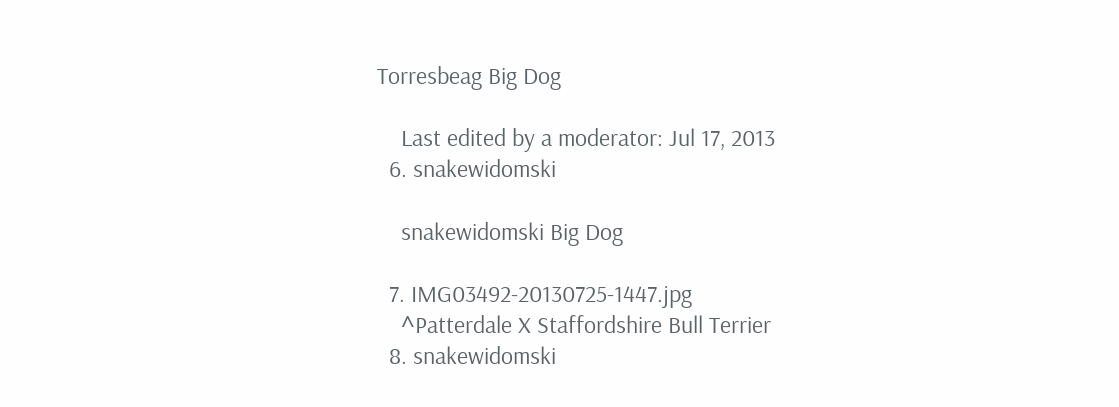Torresbeag Big Dog

    Last edited by a moderator: Jul 17, 2013
  6. snakewidomski

    snakewidomski Big Dog

  7. IMG03492-20130725-1447.jpg
    ^Patterdale X Staffordshire Bull Terrier
  8. snakewidomski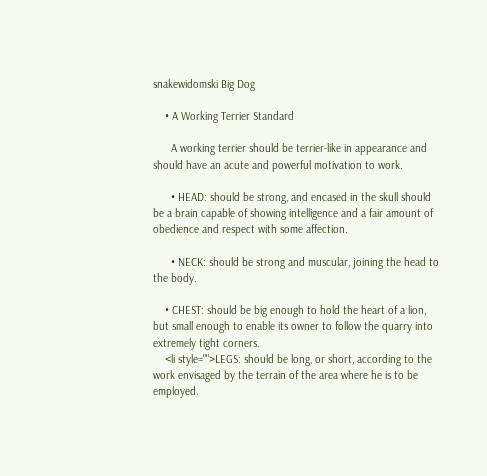snakewidomski Big Dog

    • A Working Terrier Standard

      A working terrier should be terrier-like in appearance and should have an acute and powerful motivation to work.

      • HEAD: should be strong, and encased in the skull should be a brain capable of showing intelligence and a fair amount of obedience and respect with some affection.

      • NECK: should be strong and muscular, joining the head to the body.

    • CHEST: should be big enough to hold the heart of a lion, but small enough to enable its owner to follow the quarry into extremely tight corners.
    <li style="">LEGS: should be long, or short, according to the work envisaged by the terrain of the area where he is to be employed.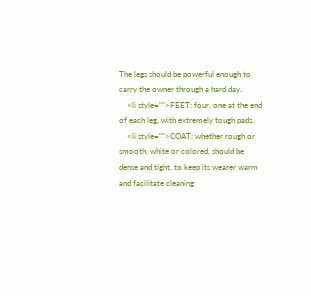The legs should be powerful enough to carry the owner through a hard day.
    <li style="">FEET: four, one at the end of each leg, with extremely tough pads.
    <li style="">COAT: whether rough or smooth, white or colored, should be dense and tight, to keep its wearer warm and facilitate cleaning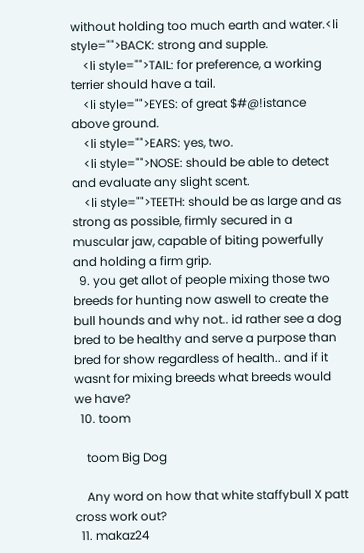without holding too much earth and water.<li style="">BACK: strong and supple.
    <li style="">TAIL: for preference, a working terrier should have a tail.
    <li style="">EYES: of great $#@!istance above ground.
    <li style="">EARS: yes, two.
    <li style="">NOSE: should be able to detect and evaluate any slight scent.
    <li style="">TEETH: should be as large and as strong as possible, firmly secured in a muscular jaw, capable of biting powerfully and holding a firm grip.
  9. you get allot of people mixing those two breeds for hunting now aswell to create the bull hounds and why not.. id rather see a dog bred to be healthy and serve a purpose than bred for show regardless of health.. and if it wasnt for mixing breeds what breeds would we have?
  10. toom

    toom Big Dog

    Any word on how that white staffybull X patt cross work out?
  11. makaz24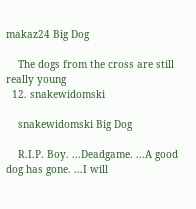makaz24 Big Dog

    The dogs from the cross are still really young
  12. snakewidomski

    snakewidomski Big Dog

    R.I.P. Boy. ...Deadgame. ...A good dog has gone. ...I will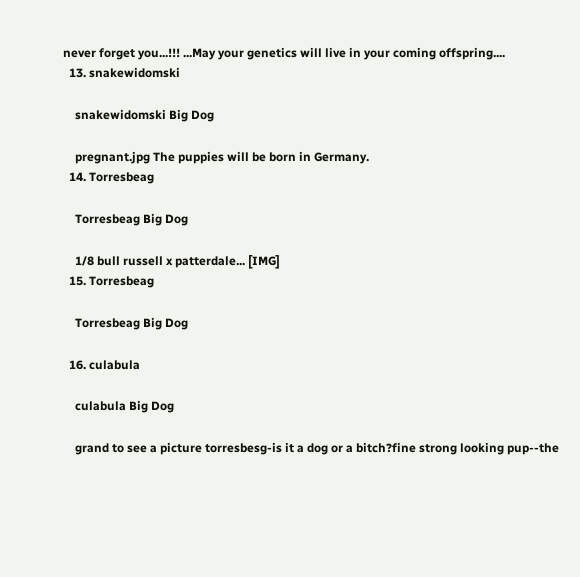never forget you...!!! ...May your genetics will live in your coming offspring....
  13. snakewidomski

    snakewidomski Big Dog

    pregnant.jpg The puppies will be born in Germany.
  14. Torresbeag

    Torresbeag Big Dog

    1/8 bull russell x patterdale... [IMG]
  15. Torresbeag

    Torresbeag Big Dog

  16. culabula

    culabula Big Dog

    grand to see a picture torresbesg-is it a dog or a bitch?fine strong looking pup--the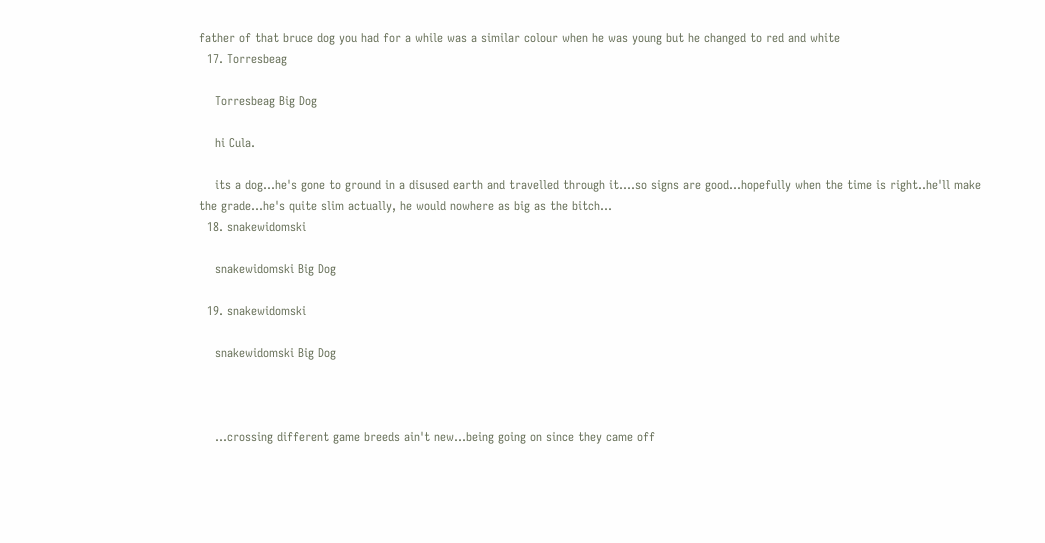father of that bruce dog you had for a while was a similar colour when he was young but he changed to red and white
  17. Torresbeag

    Torresbeag Big Dog

    hi Cula.

    its a dog...he's gone to ground in a disused earth and travelled through it....so signs are good...hopefully when the time is right..he'll make the grade...he's quite slim actually, he would nowhere as big as the bitch...
  18. snakewidomski

    snakewidomski Big Dog

  19. snakewidomski

    snakewidomski Big Dog



    ...crossing different game breeds ain't new...being going on since they came off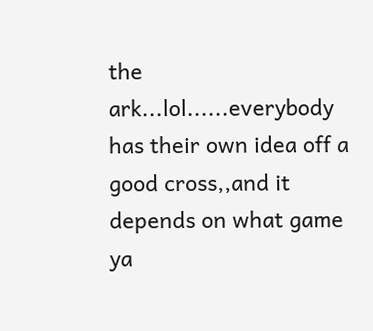the ark...lol......everybody has their own idea off a good cross,,and it depends on what game ya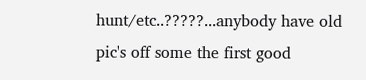hunt/etc..?????...anybody have old pic's off some the first good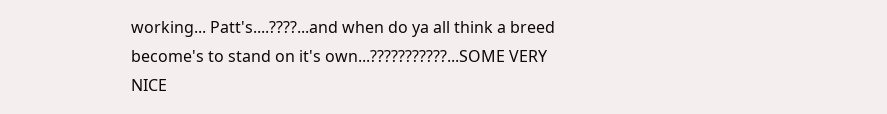working... Patt's....????...and when do ya all think a breed become's to stand on it's own...???????????...SOME VERY NICE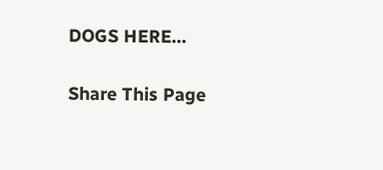DOGS HERE...

Share This Page